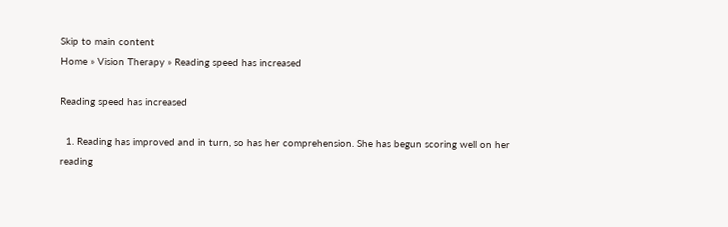Skip to main content
Home » Vision Therapy » Reading speed has increased

Reading speed has increased

  1. Reading has improved and in turn, so has her comprehension. She has begun scoring well on her reading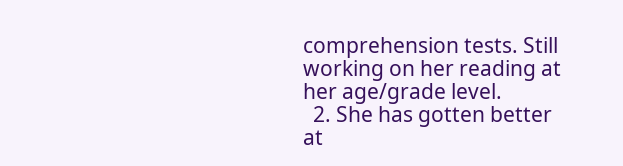comprehension tests. Still working on her reading at her age/grade level.
  2. She has gotten better at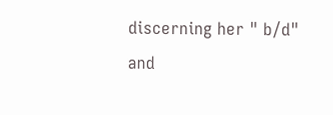discerning her " b/d" and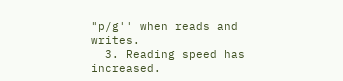"p/g'' when reads and writes.
  3. Reading speed has increased.